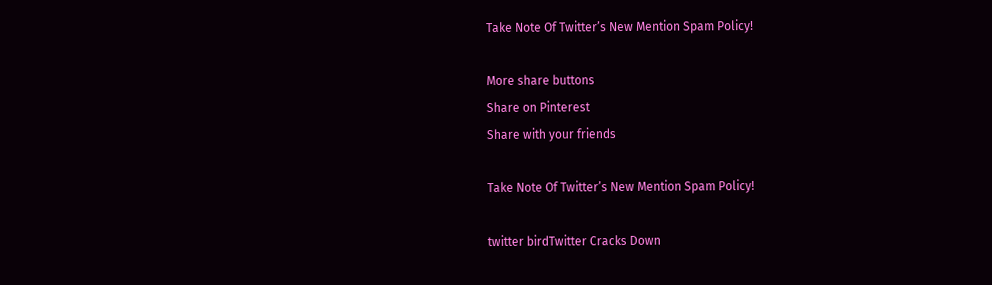Take Note Of Twitter’s New Mention Spam Policy!

More share buttons
Share on Pinterest
Share with your friends

Take Note Of Twitter’s New Mention Spam Policy!

twitter birdTwitter Cracks Down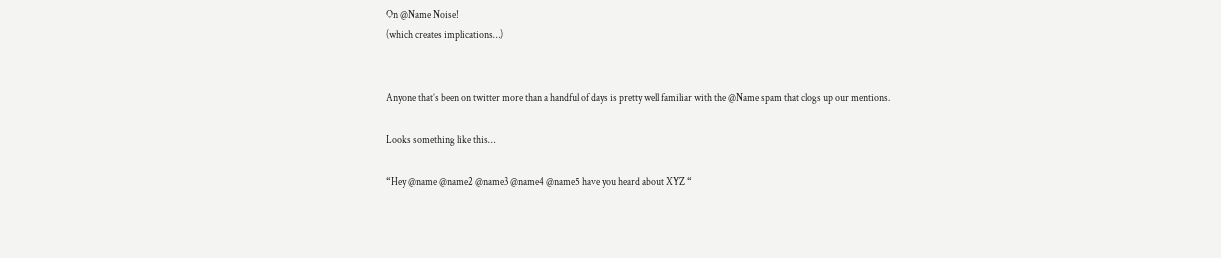On @Name Noise!
(which creates implications…)


Anyone that’s been on twitter more than a handful of days is pretty well familiar with the @Name spam that clogs up our mentions.

Looks something like this…

“Hey @name @name2 @name3 @name4 @name5 have you heard about XYZ “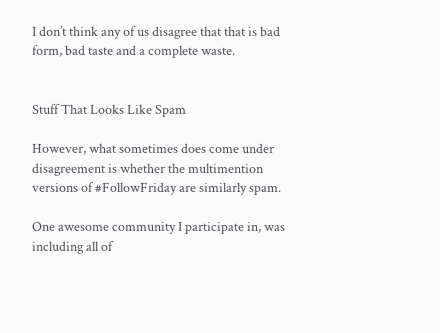I don’t think any of us disagree that that is bad form, bad taste and a complete waste.


Stuff That Looks Like Spam

However, what sometimes does come under disagreement is whether the multimention versions of #FollowFriday are similarly spam.

One awesome community I participate in, was including all of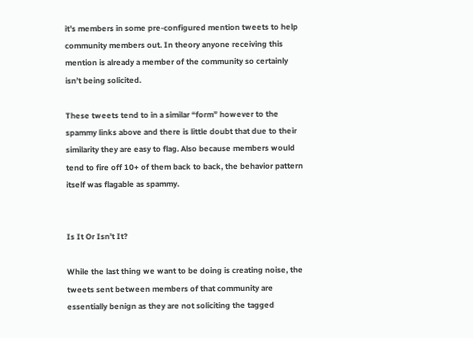it’s members in some pre-configured mention tweets to help community members out. In theory anyone receiving this mention is already a member of the community so certainly isn’t being solicited.

These tweets tend to in a similar “form” however to the spammy links above and there is little doubt that due to their similarity they are easy to flag. Also because members would tend to fire off 10+ of them back to back, the behavior pattern itself was flagable as spammy.


Is It Or Isn’t It?

While the last thing we want to be doing is creating noise, the tweets sent between members of that community are essentially benign as they are not soliciting the tagged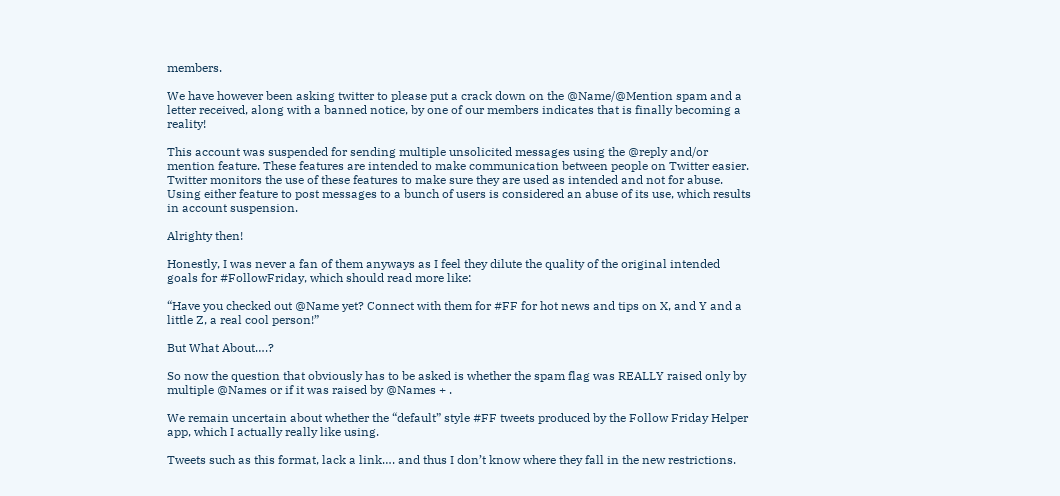members.

We have however been asking twitter to please put a crack down on the @Name/@Mention spam and a letter received, along with a banned notice, by one of our members indicates that is finally becoming a reality!

This account was suspended for sending multiple unsolicited messages using the @reply and/or mention feature. These features are intended to make communication between people on Twitter easier. Twitter monitors the use of these features to make sure they are used as intended and not for abuse. Using either feature to post messages to a bunch of users is considered an abuse of its use, which results in account suspension.

Alrighty then!

Honestly, I was never a fan of them anyways as I feel they dilute the quality of the original intended goals for #FollowFriday, which should read more like:

“Have you checked out @Name yet? Connect with them for #FF for hot news and tips on X, and Y and a little Z, a real cool person!”

But What About….?

So now the question that obviously has to be asked is whether the spam flag was REALLY raised only by multiple @Names or if it was raised by @Names + .

We remain uncertain about whether the “default” style #FF tweets produced by the Follow Friday Helper app, which I actually really like using.

Tweets such as this format, lack a link…. and thus I don’t know where they fall in the new restrictions.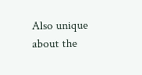Also unique about the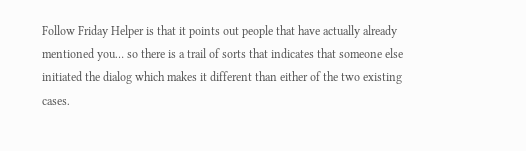Follow Friday Helper is that it points out people that have actually already mentioned you… so there is a trail of sorts that indicates that someone else initiated the dialog which makes it different than either of the two existing cases.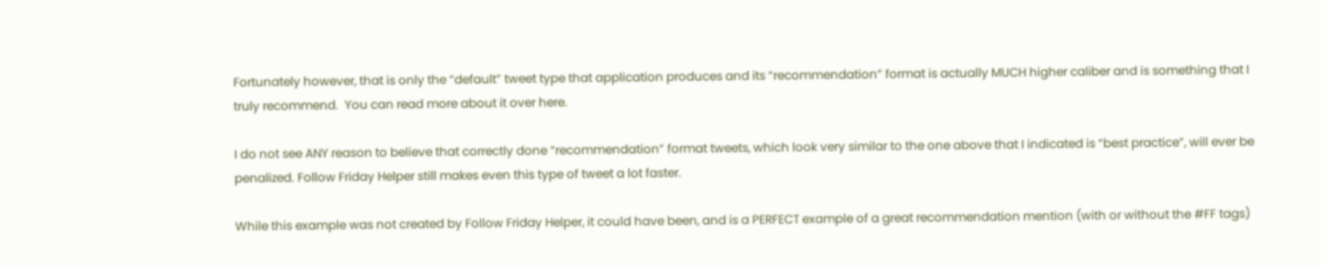Fortunately however, that is only the “default” tweet type that application produces and its “recommendation” format is actually MUCH higher caliber and is something that I truly recommend.  You can read more about it over here.

I do not see ANY reason to believe that correctly done “recommendation” format tweets, which look very similar to the one above that I indicated is “best practice”, will ever be penalized. Follow Friday Helper still makes even this type of tweet a lot faster.

While this example was not created by Follow Friday Helper, it could have been, and is a PERFECT example of a great recommendation mention (with or without the #FF tags)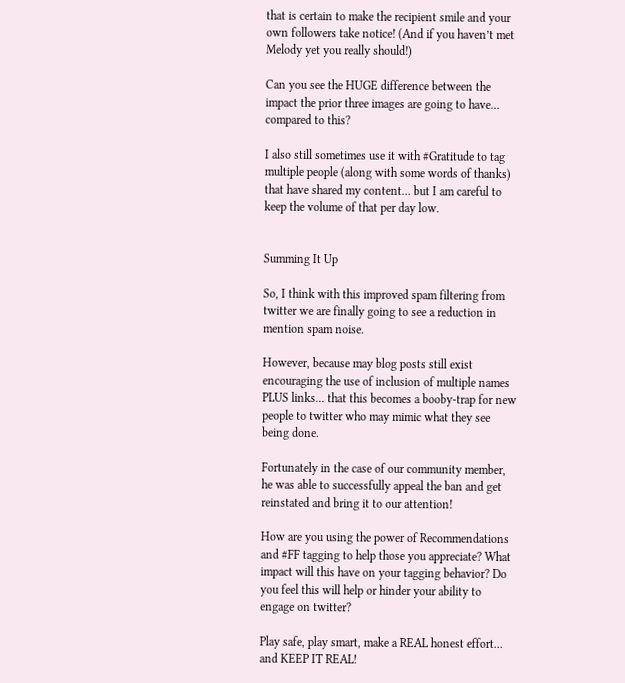that is certain to make the recipient smile and your own followers take notice! (And if you haven’t met Melody yet you really should!)

Can you see the HUGE difference between the impact the prior three images are going to have… compared to this?

I also still sometimes use it with #Gratitude to tag multiple people (along with some words of thanks) that have shared my content… but I am careful to keep the volume of that per day low.


Summing It Up

So, I think with this improved spam filtering from twitter we are finally going to see a reduction in mention spam noise.

However, because may blog posts still exist encouraging the use of inclusion of multiple names PLUS links… that this becomes a booby-trap for new people to twitter who may mimic what they see being done.

Fortunately in the case of our community member, he was able to successfully appeal the ban and get reinstated and bring it to our attention!

How are you using the power of Recommendations and #FF tagging to help those you appreciate? What impact will this have on your tagging behavior? Do you feel this will help or hinder your ability to engage on twitter?

Play safe, play smart, make a REAL honest effort… and KEEP IT REAL!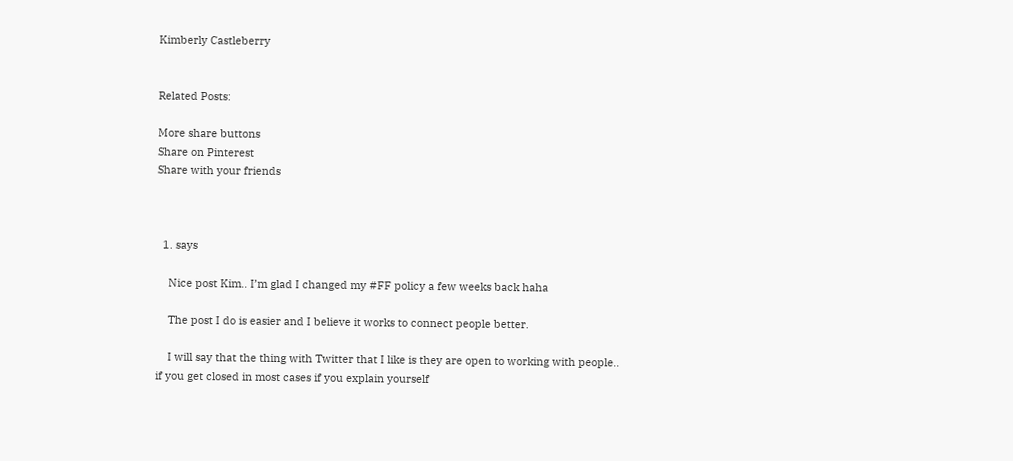Kimberly Castleberry


Related Posts:

More share buttons
Share on Pinterest
Share with your friends



  1. says

    Nice post Kim.. I’m glad I changed my #FF policy a few weeks back haha

    The post I do is easier and I believe it works to connect people better.

    I will say that the thing with Twitter that I like is they are open to working with people.. if you get closed in most cases if you explain yourself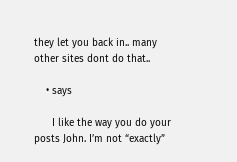they let you back in.. many other sites dont do that..

    • says

      I like the way you do your posts John. I’m not “exactly”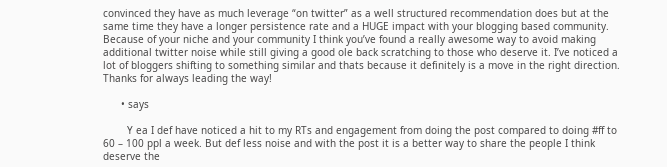convinced they have as much leverage “on twitter” as a well structured recommendation does but at the same time they have a longer persistence rate and a HUGE impact with your blogging based community. Because of your niche and your community I think you’ve found a really awesome way to avoid making additional twitter noise while still giving a good ole back scratching to those who deserve it. I’ve noticed a lot of bloggers shifting to something similar and thats because it definitely is a move in the right direction. Thanks for always leading the way!

      • says

        Y ea I def have noticed a hit to my RTs and engagement from doing the post compared to doing #ff to 60 – 100 ppl a week. But def less noise and with the post it is a better way to share the people I think deserve the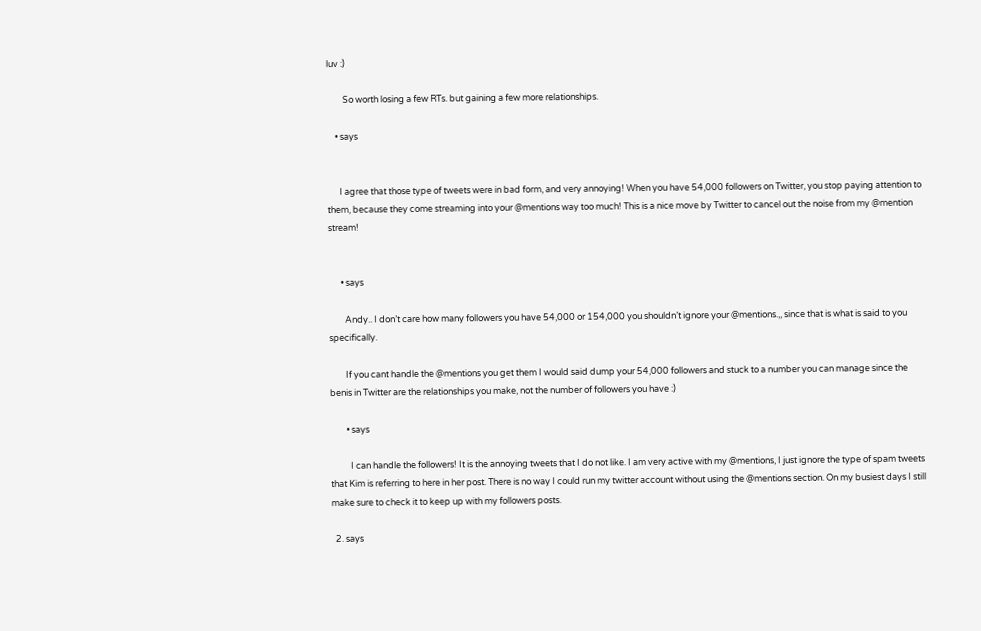luv :)

        So worth losing a few RTs. but gaining a few more relationships.

    • says


      I agree that those type of tweets were in bad form, and very annoying! When you have 54,000 followers on Twitter, you stop paying attention to them, because they come streaming into your @mentions way too much! This is a nice move by Twitter to cancel out the noise from my @mention stream!


      • says

        Andy.. I don’t care how many followers you have 54,000 or 154,000 you shouldn’t ignore your @mentions.,, since that is what is said to you specifically.

        If you cant handle the @mentions you get them I would said dump your 54,000 followers and stuck to a number you can manage since the benis in Twitter are the relationships you make, not the number of followers you have :)

        • says

          I can handle the followers! It is the annoying tweets that I do not like. I am very active with my @mentions, I just ignore the type of spam tweets that Kim is referring to here in her post. There is no way I could run my twitter account without using the @mentions section. On my busiest days I still make sure to check it to keep up with my followers posts.

  2. says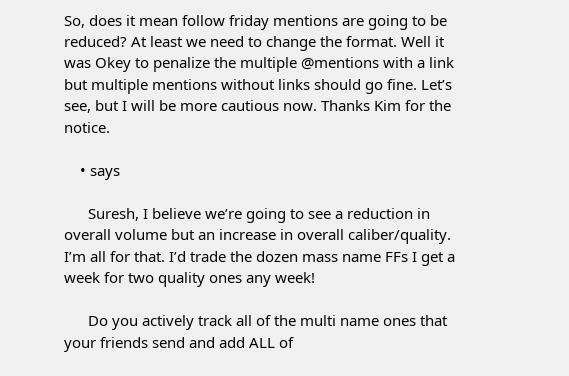So, does it mean follow friday mentions are going to be reduced? At least we need to change the format. Well it was Okey to penalize the multiple @mentions with a link but multiple mentions without links should go fine. Let’s see, but I will be more cautious now. Thanks Kim for the notice.

    • says

      Suresh, I believe we’re going to see a reduction in overall volume but an increase in overall caliber/quality. I’m all for that. I’d trade the dozen mass name FFs I get a week for two quality ones any week!

      Do you actively track all of the multi name ones that your friends send and add ALL of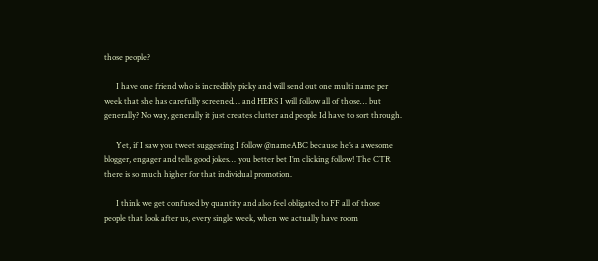those people?

      I have one friend who is incredibly picky and will send out one multi name per week that she has carefully screened… and HERS I will follow all of those… but generally? No way, generally it just creates clutter and people Id have to sort through.

      Yet, if I saw you tweet suggesting I follow @nameABC because he’s a awesome blogger, engager and tells good jokes… you better bet I’m clicking follow! The CTR there is so much higher for that individual promotion.

      I think we get confused by quantity and also feel obligated to FF all of those people that look after us, every single week, when we actually have room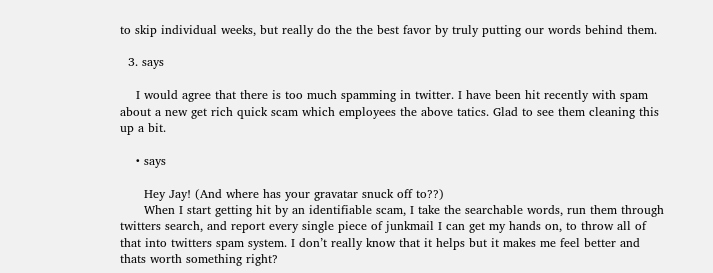to skip individual weeks, but really do the the best favor by truly putting our words behind them.

  3. says

    I would agree that there is too much spamming in twitter. I have been hit recently with spam about a new get rich quick scam which employees the above tatics. Glad to see them cleaning this up a bit.

    • says

      Hey Jay! (And where has your gravatar snuck off to??)
      When I start getting hit by an identifiable scam, I take the searchable words, run them through twitters search, and report every single piece of junkmail I can get my hands on, to throw all of that into twitters spam system. I don’t really know that it helps but it makes me feel better and thats worth something right?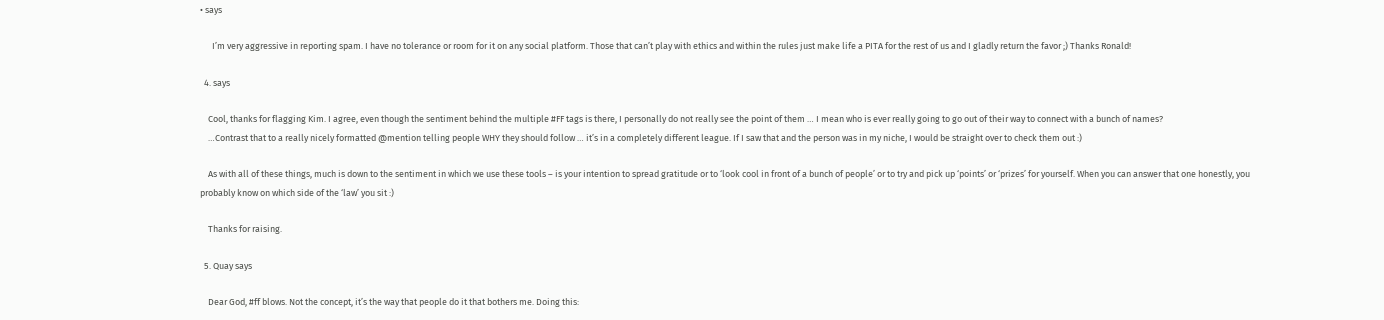• says

      I’m very aggressive in reporting spam. I have no tolerance or room for it on any social platform. Those that can’t play with ethics and within the rules just make life a PITA for the rest of us and I gladly return the favor ;) Thanks Ronald!

  4. says

    Cool, thanks for flagging Kim. I agree, even though the sentiment behind the multiple #FF tags is there, I personally do not really see the point of them … I mean who is ever really going to go out of their way to connect with a bunch of names?
    …Contrast that to a really nicely formatted @mention telling people WHY they should follow … it’s in a completely different league. If I saw that and the person was in my niche, I would be straight over to check them out :)

    As with all of these things, much is down to the sentiment in which we use these tools – is your intention to spread gratitude or to ‘look cool in front of a bunch of people’ or to try and pick up ‘points’ or ‘prizes’ for yourself. When you can answer that one honestly, you probably know on which side of the ‘law’ you sit :)

    Thanks for raising.

  5. Quay says

    Dear God, #ff blows. Not the concept, it’s the way that people do it that bothers me. Doing this: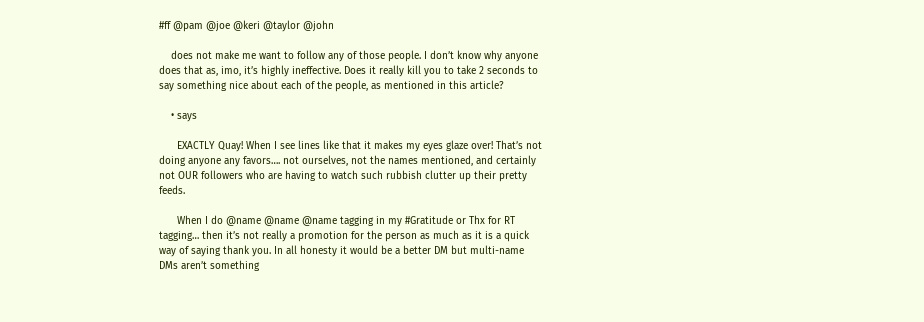#ff @pam @joe @keri @taylor @john

    does not make me want to follow any of those people. I don’t know why anyone does that as, imo, it’s highly ineffective. Does it really kill you to take 2 seconds to say something nice about each of the people, as mentioned in this article?

    • says

      EXACTLY Quay! When I see lines like that it makes my eyes glaze over! That’s not doing anyone any favors…. not ourselves, not the names mentioned, and certainly not OUR followers who are having to watch such rubbish clutter up their pretty feeds.

      When I do @name @name @name tagging in my #Gratitude or Thx for RT tagging… then it’s not really a promotion for the person as much as it is a quick way of saying thank you. In all honesty it would be a better DM but multi-name DMs aren’t something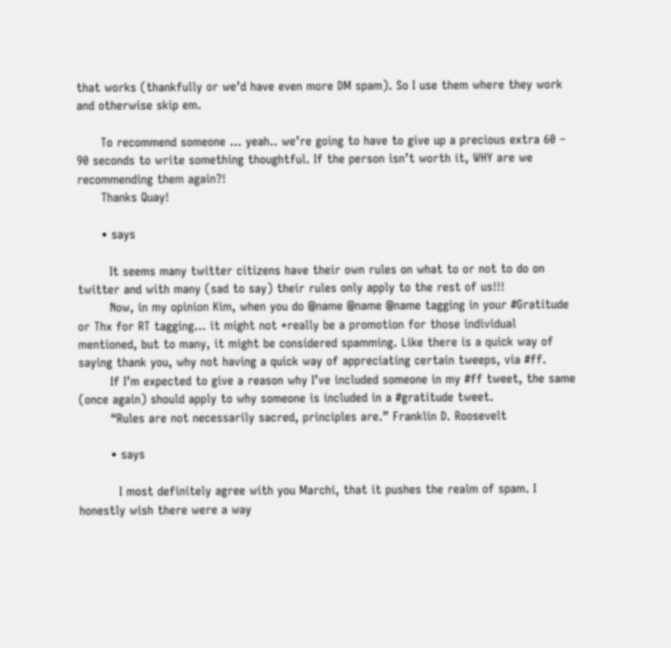that works (thankfully or we’d have even more DM spam). So I use them where they work and otherwise skip em.

      To recommend someone … yeah.. we’re going to have to give up a precious extra 60 – 90 seconds to write something thoughtful. If the person isn’t worth it, WHY are we recommending them again?!
      Thanks Quay!

      • says

        It seems many twitter citizens have their own rules on what to or not to do on twitter and with many (sad to say) their rules only apply to the rest of us!!!
        Now, in my opinion Kim, when you do @name @name @name tagging in your #Gratitude or Thx for RT tagging… it might not *really be a promotion for those individual mentioned, but to many, it might be considered spamming. Like there is a quick way of saying thank you, why not having a quick way of appreciating certain tweeps, via #ff.
        If I’m expected to give a reason why I’ve included someone in my #ff tweet, the same (once again) should apply to why someone is included in a #gratitude tweet.
        “Rules are not necessarily sacred, principles are.” Franklin D. Roosevelt

        • says

          I most definitely agree with you Marchi, that it pushes the realm of spam. I honestly wish there were a way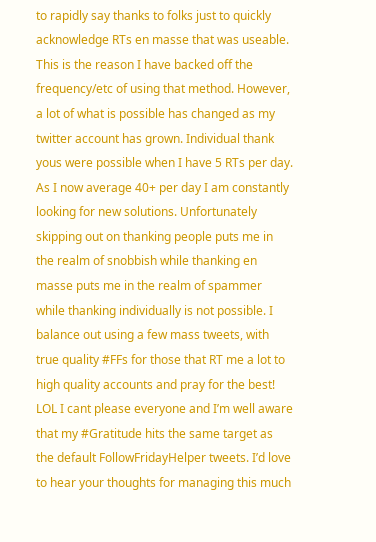to rapidly say thanks to folks just to quickly acknowledge RTs en masse that was useable. This is the reason I have backed off the frequency/etc of using that method. However, a lot of what is possible has changed as my twitter account has grown. Individual thank yous were possible when I have 5 RTs per day. As I now average 40+ per day I am constantly looking for new solutions. Unfortunately skipping out on thanking people puts me in the realm of snobbish while thanking en masse puts me in the realm of spammer while thanking individually is not possible. I balance out using a few mass tweets, with true quality #FFs for those that RT me a lot to high quality accounts and pray for the best! LOL I cant please everyone and I’m well aware that my #Gratitude hits the same target as the default FollowFridayHelper tweets. I’d love to hear your thoughts for managing this much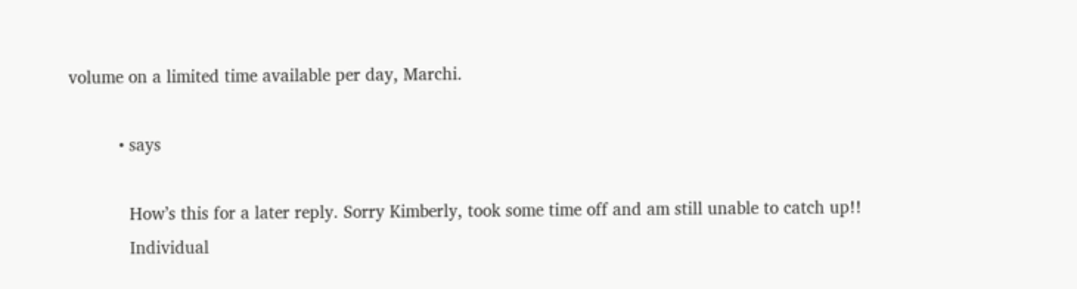volume on a limited time available per day, Marchi.

          • says

            How’s this for a later reply. Sorry Kimberly, took some time off and am still unable to catch up!!
            Individual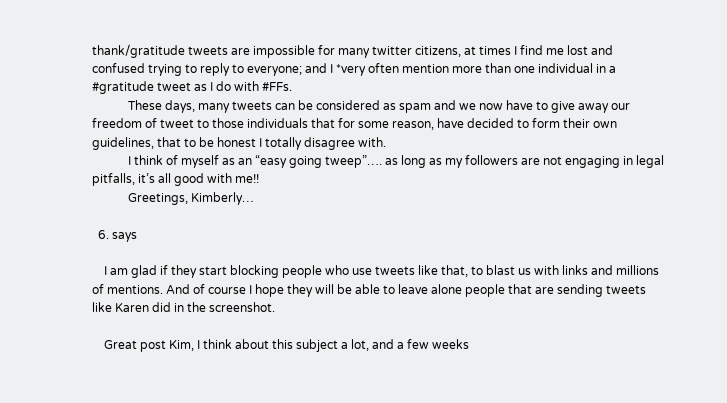thank/gratitude tweets are impossible for many twitter citizens, at times I find me lost and confused trying to reply to everyone; and I *very often mention more than one individual in a #gratitude tweet as I do with #FFs.
            These days, many tweets can be considered as spam and we now have to give away our freedom of tweet to those individuals that for some reason, have decided to form their own guidelines, that to be honest I totally disagree with.
            I think of myself as an “easy going tweep”…. as long as my followers are not engaging in legal pitfalls, it’s all good with me!!
            Greetings, Kimberly…

  6. says

    I am glad if they start blocking people who use tweets like that, to blast us with links and millions of mentions. And of course I hope they will be able to leave alone people that are sending tweets like Karen did in the screenshot.

    Great post Kim, I think about this subject a lot, and a few weeks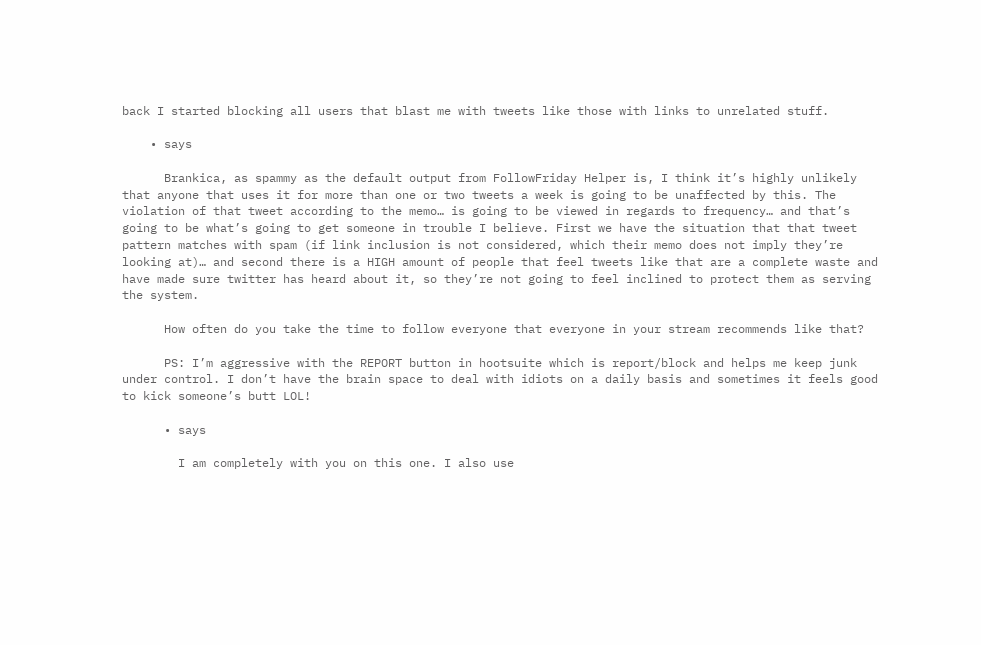back I started blocking all users that blast me with tweets like those with links to unrelated stuff.

    • says

      Brankica, as spammy as the default output from FollowFriday Helper is, I think it’s highly unlikely that anyone that uses it for more than one or two tweets a week is going to be unaffected by this. The violation of that tweet according to the memo… is going to be viewed in regards to frequency… and that’s going to be what’s going to get someone in trouble I believe. First we have the situation that that tweet pattern matches with spam (if link inclusion is not considered, which their memo does not imply they’re looking at)… and second there is a HIGH amount of people that feel tweets like that are a complete waste and have made sure twitter has heard about it, so they’re not going to feel inclined to protect them as serving the system.

      How often do you take the time to follow everyone that everyone in your stream recommends like that?

      PS: I’m aggressive with the REPORT button in hootsuite which is report/block and helps me keep junk under control. I don’t have the brain space to deal with idiots on a daily basis and sometimes it feels good to kick someone’s butt LOL!

      • says

        I am completely with you on this one. I also use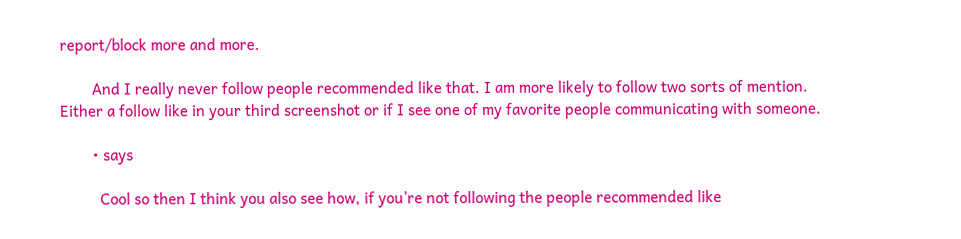report/block more and more.

        And I really never follow people recommended like that. I am more likely to follow two sorts of mention. Either a follow like in your third screenshot or if I see one of my favorite people communicating with someone.

        • says

          Cool so then I think you also see how, if you’re not following the people recommended like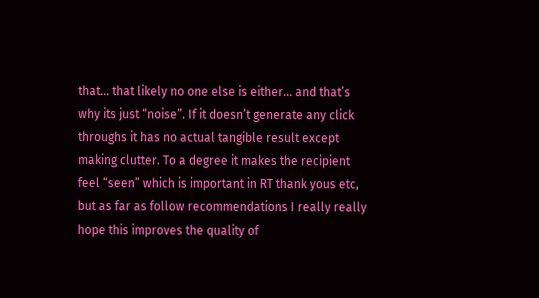that… that likely no one else is either… and that’s why its just “noise”. If it doesn’t generate any click throughs it has no actual tangible result except making clutter. To a degree it makes the recipient feel “seen” which is important in RT thank yous etc, but as far as follow recommendations I really really hope this improves the quality of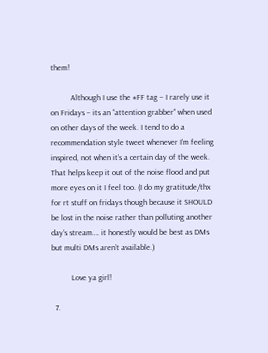them!

          Although I use the #FF tag – I rarely use it on Fridays – its an “attention grabber” when used on other days of the week. I tend to do a recommendation style tweet whenever I’m feeling inspired, not when it’s a certain day of the week. That helps keep it out of the noise flood and put more eyes on it I feel too. (I do my gratitude/thx for rt stuff on fridays though because it SHOULD be lost in the noise rather than polluting another day’s stream…. it honestly would be best as DMs but multi DMs aren’t available.)

          Love ya girl!

  7.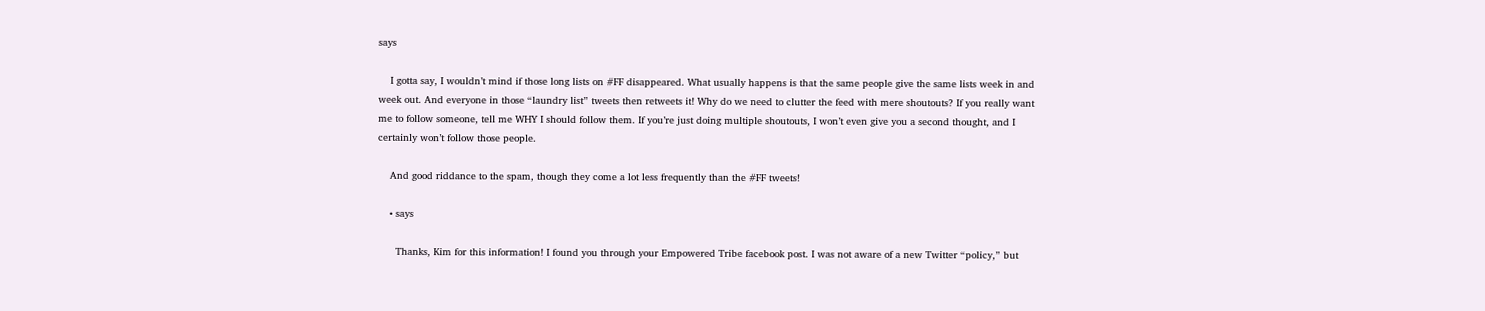says

    I gotta say, I wouldn’t mind if those long lists on #FF disappeared. What usually happens is that the same people give the same lists week in and week out. And everyone in those “laundry list” tweets then retweets it! Why do we need to clutter the feed with mere shoutouts? If you really want me to follow someone, tell me WHY I should follow them. If you’re just doing multiple shoutouts, I won’t even give you a second thought, and I certainly won’t follow those people.

    And good riddance to the spam, though they come a lot less frequently than the #FF tweets!

    • says

      Thanks, Kim for this information! I found you through your Empowered Tribe facebook post. I was not aware of a new Twitter “policy,” but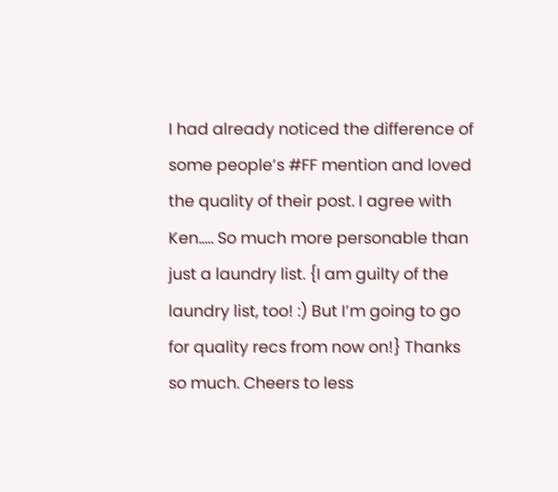I had already noticed the difference of some people’s #FF mention and loved the quality of their post. I agree with Ken….. So much more personable than just a laundry list. {I am guilty of the laundry list, too! :) But I’m going to go for quality recs from now on!} Thanks so much. Cheers to less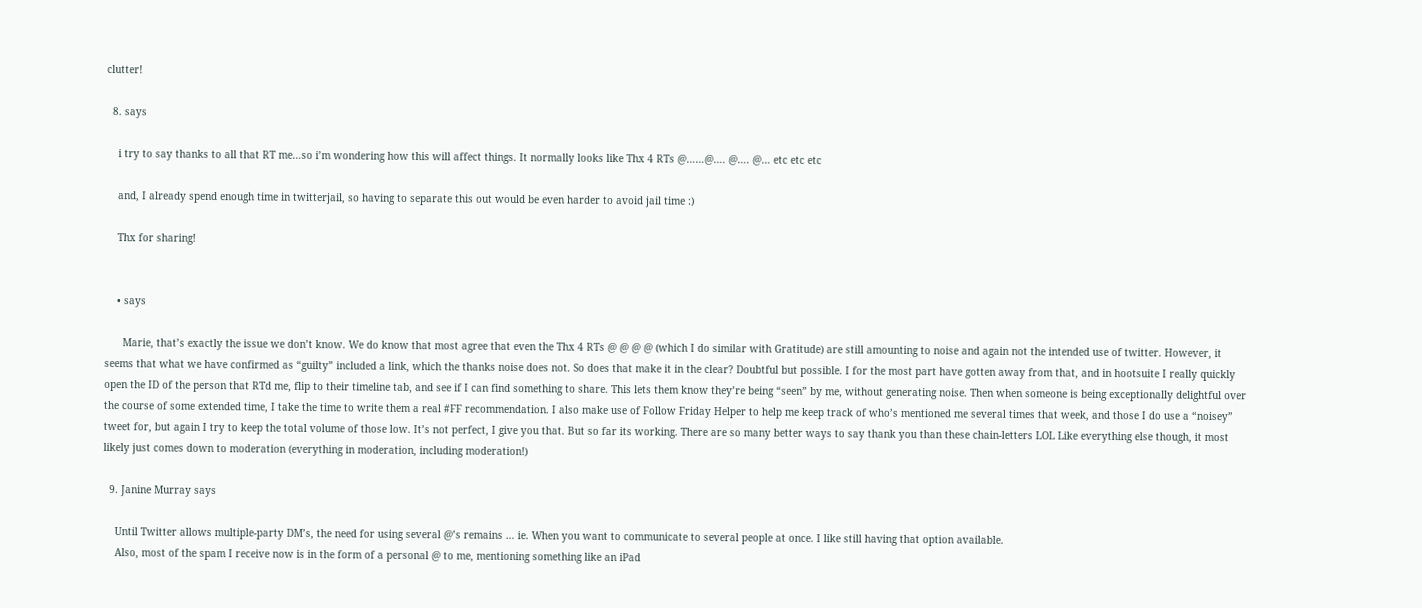clutter!

  8. says

    i try to say thanks to all that RT me…so i’m wondering how this will affect things. It normally looks like Thx 4 RTs @……@…. @…. @… etc etc etc

    and, I already spend enough time in twitterjail, so having to separate this out would be even harder to avoid jail time :)

    Thx for sharing!


    • says

      Marie, that’s exactly the issue we don’t know. We do know that most agree that even the Thx 4 RTs @ @ @ @ (which I do similar with Gratitude) are still amounting to noise and again not the intended use of twitter. However, it seems that what we have confirmed as “guilty” included a link, which the thanks noise does not. So does that make it in the clear? Doubtful but possible. I for the most part have gotten away from that, and in hootsuite I really quickly open the ID of the person that RTd me, flip to their timeline tab, and see if I can find something to share. This lets them know they’re being “seen” by me, without generating noise. Then when someone is being exceptionally delightful over the course of some extended time, I take the time to write them a real #FF recommendation. I also make use of Follow Friday Helper to help me keep track of who’s mentioned me several times that week, and those I do use a “noisey” tweet for, but again I try to keep the total volume of those low. It’s not perfect, I give you that. But so far its working. There are so many better ways to say thank you than these chain-letters LOL Like everything else though, it most likely just comes down to moderation (everything in moderation, including moderation!)

  9. Janine Murray says

    Until Twitter allows multiple-party DM’s, the need for using several @’s remains … ie. When you want to communicate to several people at once. I like still having that option available.
    Also, most of the spam I receive now is in the form of a personal @ to me, mentioning something like an iPad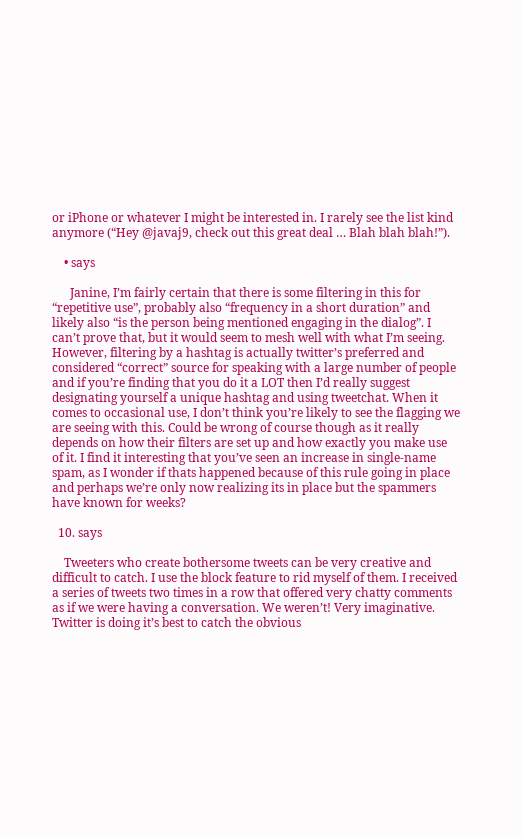or iPhone or whatever I might be interested in. I rarely see the list kind anymore (“Hey @javaj9, check out this great deal … Blah blah blah!”).

    • says

      Janine, I’m fairly certain that there is some filtering in this for “repetitive use”, probably also “frequency in a short duration” and likely also “is the person being mentioned engaging in the dialog”. I can’t prove that, but it would seem to mesh well with what I’m seeing. However, filtering by a hashtag is actually twitter’s preferred and considered “correct” source for speaking with a large number of people and if you’re finding that you do it a LOT then I’d really suggest designating yourself a unique hashtag and using tweetchat. When it comes to occasional use, I don’t think you’re likely to see the flagging we are seeing with this. Could be wrong of course though as it really depends on how their filters are set up and how exactly you make use of it. I find it interesting that you’ve seen an increase in single-name spam, as I wonder if thats happened because of this rule going in place and perhaps we’re only now realizing its in place but the spammers have known for weeks?

  10. says

    Tweeters who create bothersome tweets can be very creative and difficult to catch. I use the block feature to rid myself of them. I received a series of tweets two times in a row that offered very chatty comments as if we were having a conversation. We weren’t! Very imaginative. Twitter is doing it’s best to catch the obvious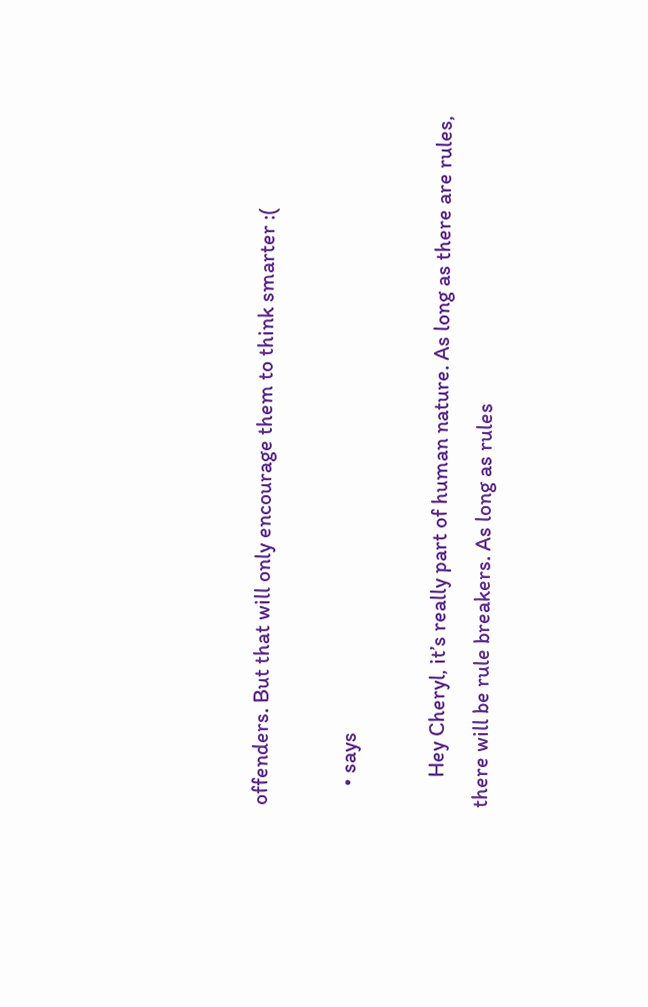offenders. But that will only encourage them to think smarter :(

    • says

      Hey Cheryl, it’s really part of human nature. As long as there are rules, there will be rule breakers. As long as rules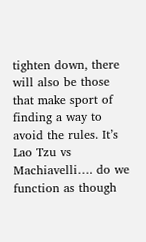tighten down, there will also be those that make sport of finding a way to avoid the rules. It’s Lao Tzu vs Machiavelli…. do we function as though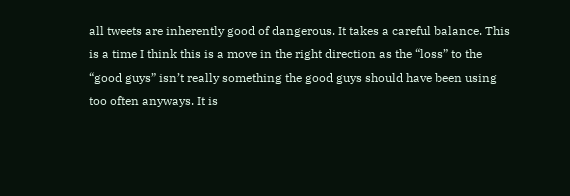all tweets are inherently good of dangerous. It takes a careful balance. This is a time I think this is a move in the right direction as the “loss” to the “good guys” isn’t really something the good guys should have been using too often anyways. It is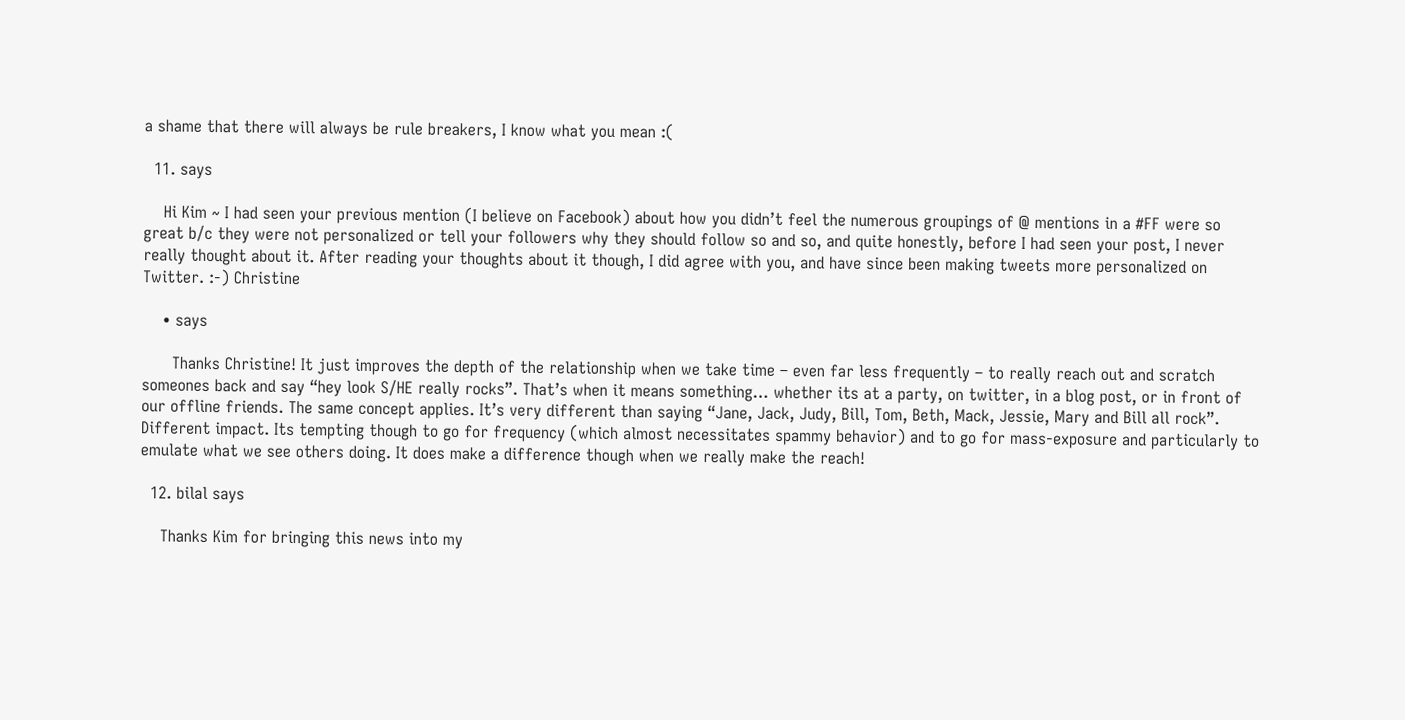a shame that there will always be rule breakers, I know what you mean :(

  11. says

    Hi Kim ~ I had seen your previous mention (I believe on Facebook) about how you didn’t feel the numerous groupings of @ mentions in a #FF were so great b/c they were not personalized or tell your followers why they should follow so and so, and quite honestly, before I had seen your post, I never really thought about it. After reading your thoughts about it though, I did agree with you, and have since been making tweets more personalized on Twitter. :-) Christine

    • says

      Thanks Christine! It just improves the depth of the relationship when we take time – even far less frequently – to really reach out and scratch someones back and say “hey look S/HE really rocks”. That’s when it means something… whether its at a party, on twitter, in a blog post, or in front of our offline friends. The same concept applies. It’s very different than saying “Jane, Jack, Judy, Bill, Tom, Beth, Mack, Jessie, Mary and Bill all rock”. Different impact. Its tempting though to go for frequency (which almost necessitates spammy behavior) and to go for mass-exposure and particularly to emulate what we see others doing. It does make a difference though when we really make the reach!

  12. bilal says

    Thanks Kim for bringing this news into my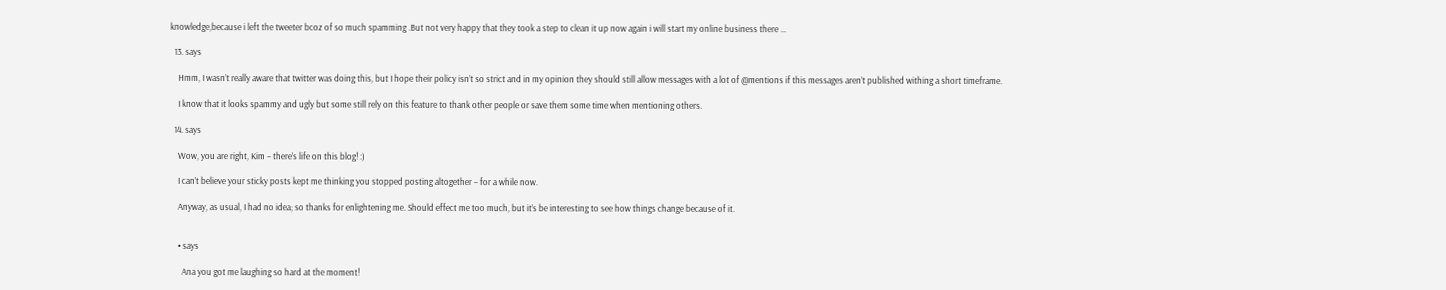knowledge,because i left the tweeter bcoz of so much spamming .But not very happy that they took a step to clean it up now again i will start my online business there …

  13. says

    Hmm, I wasn’t really aware that twitter was doing this, but I hope their policy isn’t so strict and in my opinion they should still allow messages with a lot of @mentions if this messages aren’t published withing a short timeframe.

    I know that it looks spammy and ugly but some still rely on this feature to thank other people or save them some time when mentioning others.

  14. says

    Wow, you are right, Kim – there’s life on this blog! :)

    I can’t believe your sticky posts kept me thinking you stopped posting altogether – for a while now.

    Anyway, as usual, I had no idea; so thanks for enlightening me. Should effect me too much, but it’s be interesting to see how things change because of it.


    • says

      Ana you got me laughing so hard at the moment!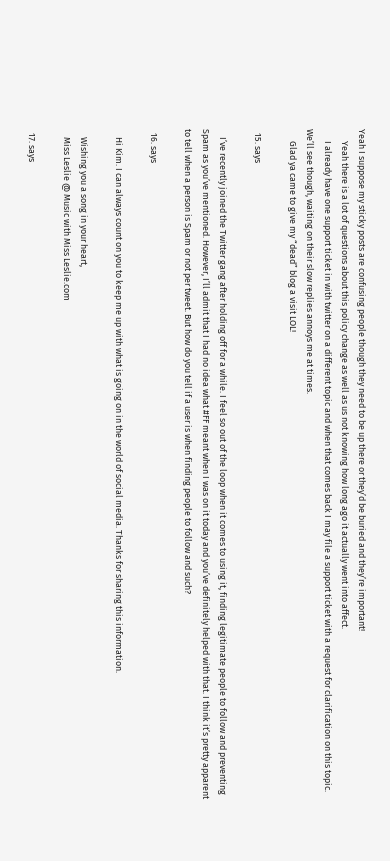Yeah I suppose my sticky posts are confusing people though they need to be up there or they’d be buried and they’re important!
      Yeah there is a lot of questions about this policy change as well as us not knowing how long ago it actually went into affect.
      I already have one support ticket in with twitter on a different topic and when that comes back I may file a support ticket with a request for clarification on this topic. We’ll see though, waiting on their slow replies annoys me at times.
      Glad ya came to give my “dead” blog a visit LOL!

  15. says

    I’ve recently joined the Twitter gang after holding off for a while. I feel so out of the loop when it comes to using it, finding legitimate people to follow and preventing Spam as you’ve mentioned. However, I’ll admit that I had no idea what #FF meant when I was on it today and you’ve definitely helped with that. I think it’s pretty apparent to tell when a person is Spam or not per tweet. But how do you tell if a user is when finding people to follow and such?

  16. says

    Hi Kim. I can always count on you to keep me up with what is going on in the world of social media. Thanks for sharing this information.

    Wishing you a song in your heart,
    Miss Leslie @ Music with Miss Leslie.com

  17. says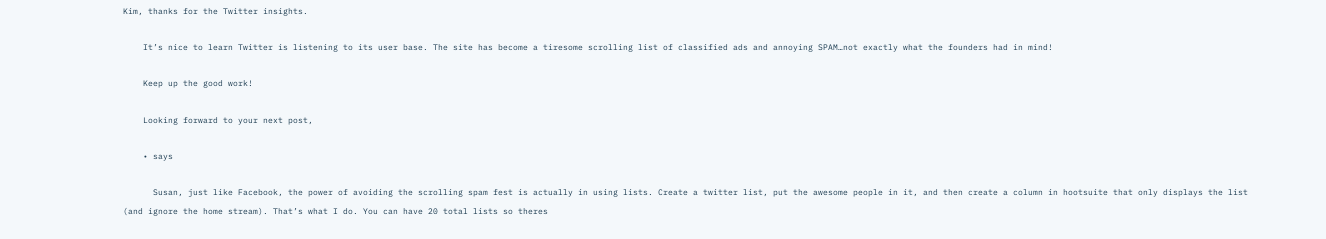Kim, thanks for the Twitter insights.

    It’s nice to learn Twitter is listening to its user base. The site has become a tiresome scrolling list of classified ads and annoying SPAM…not exactly what the founders had in mind!

    Keep up the good work!

    Looking forward to your next post,

    • says

      Susan, just like Facebook, the power of avoiding the scrolling spam fest is actually in using lists. Create a twitter list, put the awesome people in it, and then create a column in hootsuite that only displays the list (and ignore the home stream). That’s what I do. You can have 20 total lists so theres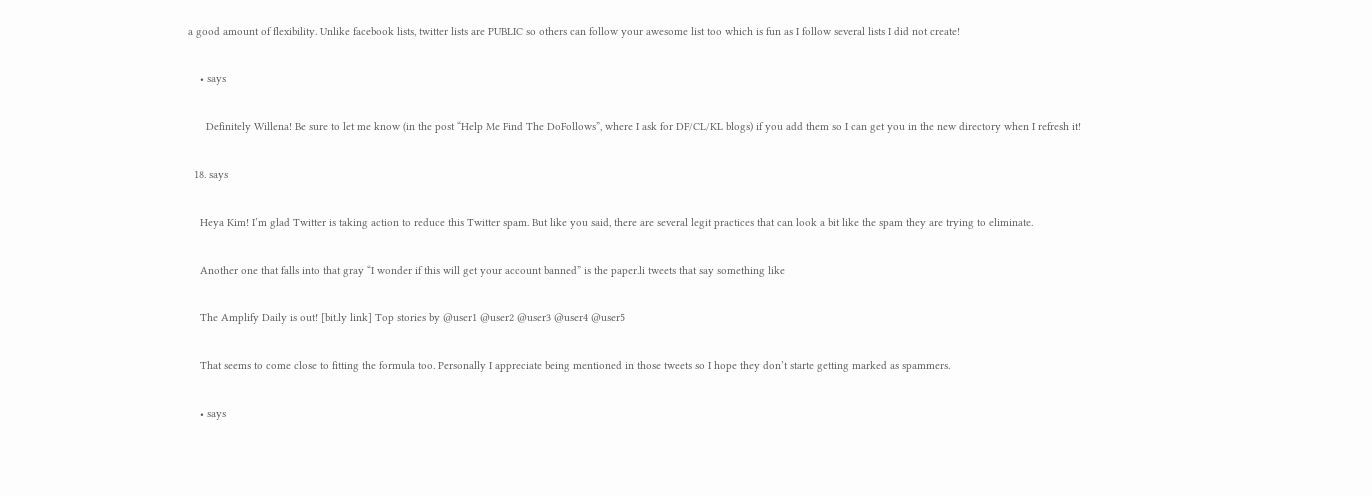a good amount of flexibility. Unlike facebook lists, twitter lists are PUBLIC so others can follow your awesome list too which is fun as I follow several lists I did not create!

    • says

      Definitely Willena! Be sure to let me know (in the post “Help Me Find The DoFollows”, where I ask for DF/CL/KL blogs) if you add them so I can get you in the new directory when I refresh it!

  18. says

    Heya Kim! I’m glad Twitter is taking action to reduce this Twitter spam. But like you said, there are several legit practices that can look a bit like the spam they are trying to eliminate.

    Another one that falls into that gray “I wonder if this will get your account banned” is the paper.li tweets that say something like

    The Amplify Daily is out! [bit.ly link] Top stories by @user1 @user2 @user3 @user4 @user5

    That seems to come close to fitting the formula too. Personally I appreciate being mentioned in those tweets so I hope they don’t starte getting marked as spammers.

    • says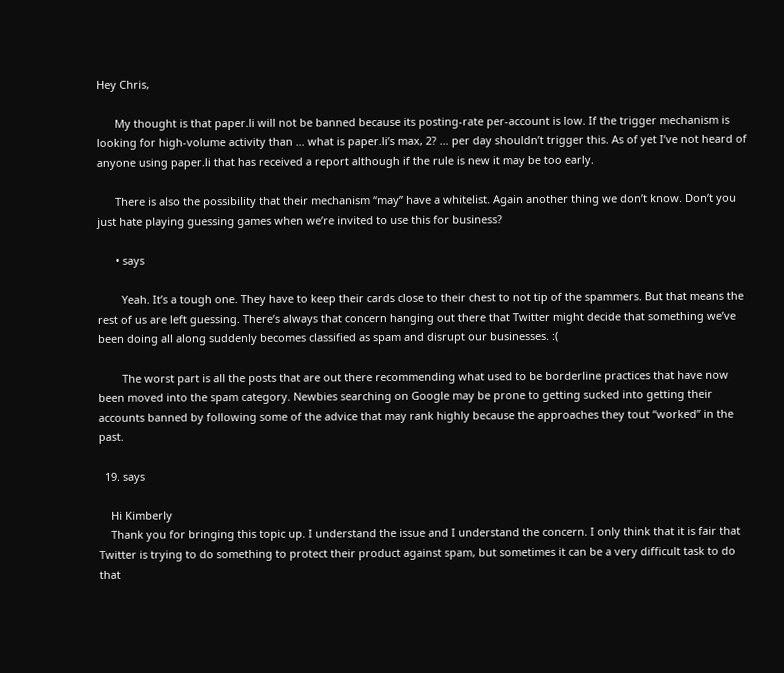Hey Chris,

      My thought is that paper.li will not be banned because its posting-rate per-account is low. If the trigger mechanism is looking for high-volume activity than … what is paper.li’s max, 2? … per day shouldn’t trigger this. As of yet I’ve not heard of anyone using paper.li that has received a report although if the rule is new it may be too early.

      There is also the possibility that their mechanism “may” have a whitelist. Again another thing we don’t know. Don’t you just hate playing guessing games when we’re invited to use this for business?

      • says

        Yeah. It’s a tough one. They have to keep their cards close to their chest to not tip of the spammers. But that means the rest of us are left guessing. There’s always that concern hanging out there that Twitter might decide that something we’ve been doing all along suddenly becomes classified as spam and disrupt our businesses. :(

        The worst part is all the posts that are out there recommending what used to be borderline practices that have now been moved into the spam category. Newbies searching on Google may be prone to getting sucked into getting their accounts banned by following some of the advice that may rank highly because the approaches they tout “worked” in the past.

  19. says

    Hi Kimberly
    Thank you for bringing this topic up. I understand the issue and I understand the concern. I only think that it is fair that Twitter is trying to do something to protect their product against spam, but sometimes it can be a very difficult task to do that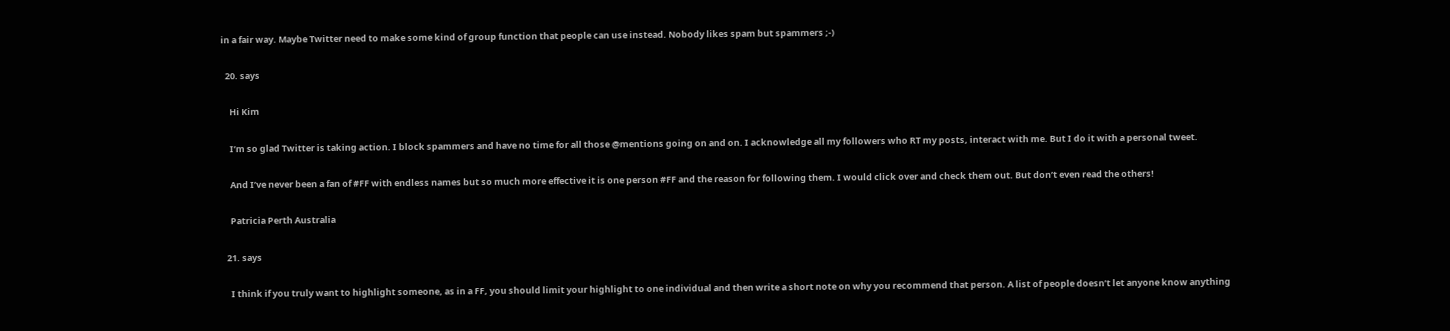in a fair way. Maybe Twitter need to make some kind of group function that people can use instead. Nobody likes spam but spammers ;-)

  20. says

    Hi Kim

    I’m so glad Twitter is taking action. I block spammers and have no time for all those @mentions going on and on. I acknowledge all my followers who RT my posts, interact with me. But I do it with a personal tweet.

    And I’ve never been a fan of #FF with endless names but so much more effective it is one person #FF and the reason for following them. I would click over and check them out. But don’t even read the others!

    Patricia Perth Australia

  21. says

    I think if you truly want to highlight someone, as in a FF, you should limit your highlight to one individual and then write a short note on why you recommend that person. A list of people doesn’t let anyone know anything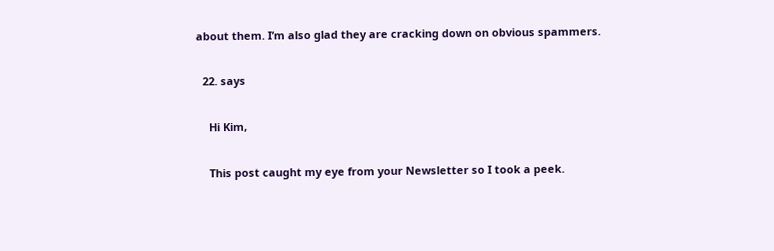about them. I’m also glad they are cracking down on obvious spammers.

  22. says

    Hi Kim,

    This post caught my eye from your Newsletter so I took a peek.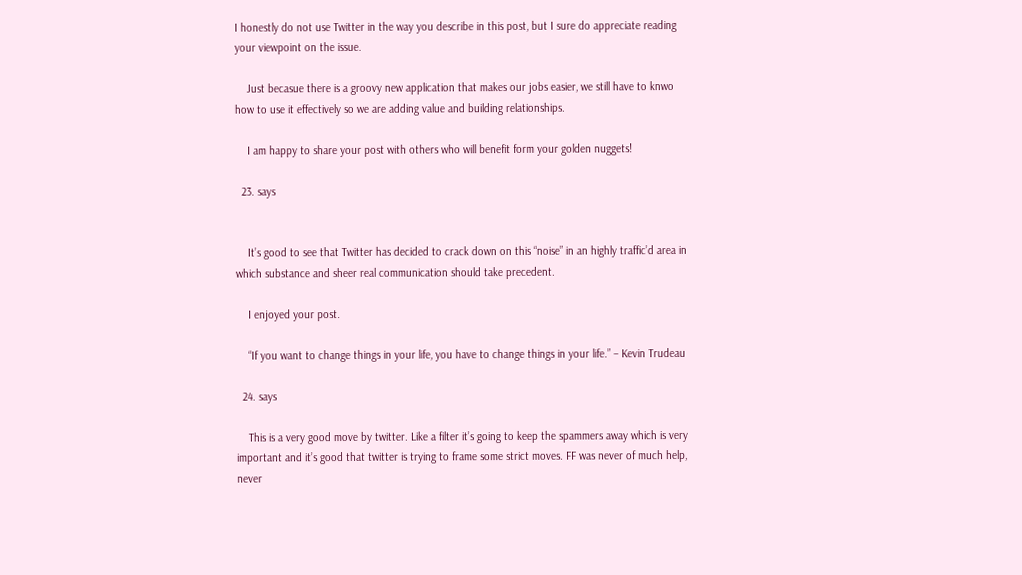I honestly do not use Twitter in the way you describe in this post, but I sure do appreciate reading your viewpoint on the issue.

    Just becasue there is a groovy new application that makes our jobs easier, we still have to knwo how to use it effectively so we are adding value and building relationships.

    I am happy to share your post with others who will benefit form your golden nuggets!

  23. says


    It’s good to see that Twitter has decided to crack down on this “noise” in an highly traffic’d area in which substance and sheer real communication should take precedent.

    I enjoyed your post.

    “If you want to change things in your life, you have to change things in your life.” – Kevin Trudeau

  24. says

    This is a very good move by twitter. Like a filter it’s going to keep the spammers away which is very important and it’s good that twitter is trying to frame some strict moves. FF was never of much help, never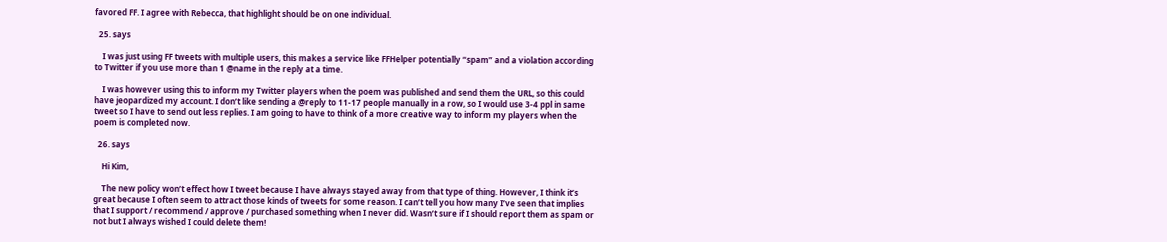favored FF. I agree with Rebecca, that highlight should be on one individual.

  25. says

    I was just using FF tweets with multiple users, this makes a service like FFHelper potentially “spam” and a violation according to Twitter if you use more than 1 @name in the reply at a time.

    I was however using this to inform my Twitter players when the poem was published and send them the URL, so this could have jeopardized my account. I don’t like sending a @reply to 11-17 people manually in a row, so I would use 3-4 ppl in same tweet so I have to send out less replies. I am going to have to think of a more creative way to inform my players when the poem is completed now.

  26. says

    Hi Kim,

    The new policy won’t effect how I tweet because I have always stayed away from that type of thing. However, I think it’s great because I often seem to attract those kinds of tweets for some reason. I can’t tell you how many I’ve seen that implies that I support / recommend / approve / purchased something when I never did. Wasn’t sure if I should report them as spam or not but I always wished I could delete them!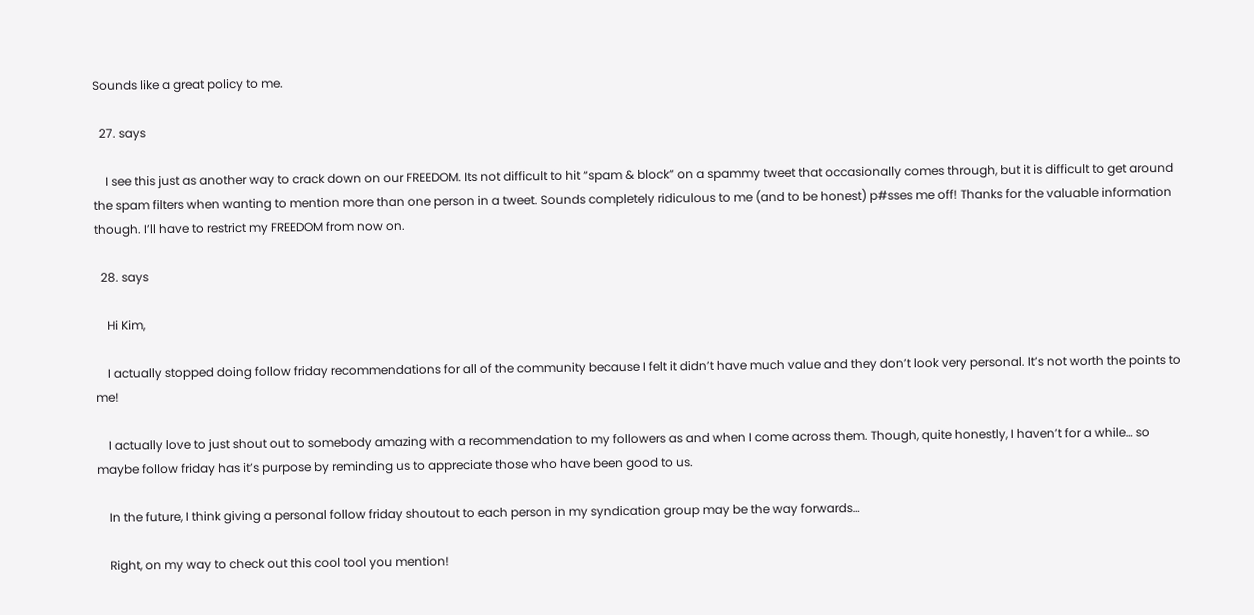Sounds like a great policy to me.

  27. says

    I see this just as another way to crack down on our FREEDOM. Its not difficult to hit “spam & block” on a spammy tweet that occasionally comes through, but it is difficult to get around the spam filters when wanting to mention more than one person in a tweet. Sounds completely ridiculous to me (and to be honest) p#sses me off! Thanks for the valuable information though. I’ll have to restrict my FREEDOM from now on.

  28. says

    Hi Kim,

    I actually stopped doing follow friday recommendations for all of the community because I felt it didn’t have much value and they don’t look very personal. It’s not worth the points to me!

    I actually love to just shout out to somebody amazing with a recommendation to my followers as and when I come across them. Though, quite honestly, I haven’t for a while… so maybe follow friday has it’s purpose by reminding us to appreciate those who have been good to us.

    In the future, I think giving a personal follow friday shoutout to each person in my syndication group may be the way forwards…

    Right, on my way to check out this cool tool you mention!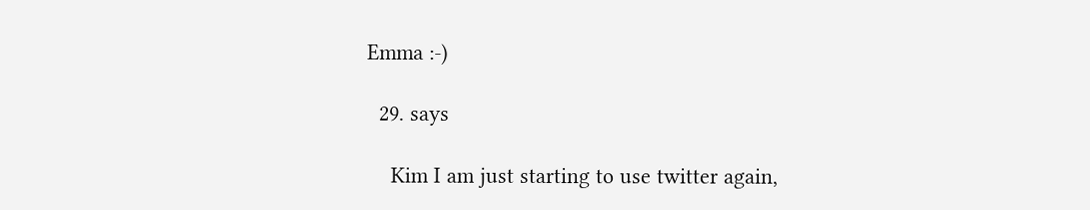Emma :-)

  29. says

    Kim I am just starting to use twitter again,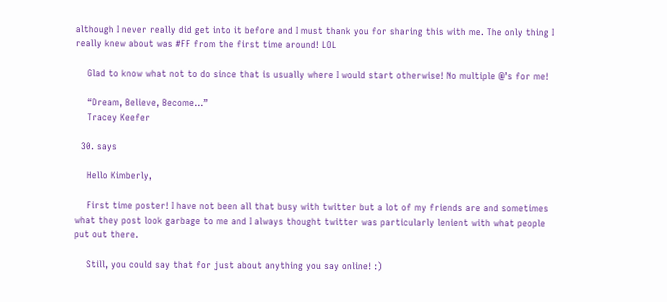although I never really did get into it before and I must thank you for sharing this with me. The only thing I really knew about was #FF from the first time around! LOL

    Glad to know what not to do since that is usually where I would start otherwise! No multiple @’s for me!

    “Dream, Believe, Become…”
    Tracey Keefer

  30. says

    Hello Kimberly,

    First time poster! I have not been all that busy with twitter but a lot of my friends are and sometimes what they post look garbage to me and I always thought twitter was particularly lenient with what people put out there.

    Still, you could say that for just about anything you say online! :)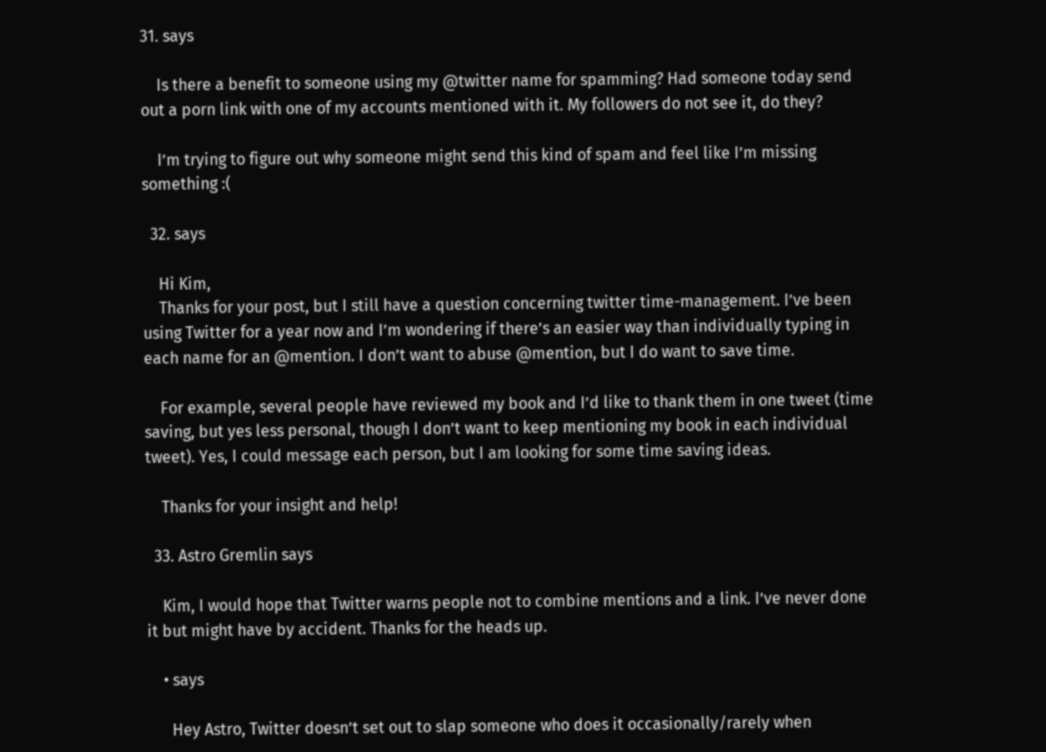31. says

    Is there a benefit to someone using my @twitter name for spamming? Had someone today send out a porn link with one of my accounts mentioned with it. My followers do not see it, do they?

    I’m trying to figure out why someone might send this kind of spam and feel like I’m missing something :(

  32. says

    Hi Kim,
    Thanks for your post, but I still have a question concerning twitter time-management. I’ve been using Twitter for a year now and I’m wondering if there’s an easier way than individually typing in each name for an @mention. I don’t want to abuse @mention, but I do want to save time.

    For example, several people have reviewed my book and I’d like to thank them in one tweet (time saving, but yes less personal, though I don’t want to keep mentioning my book in each individual tweet). Yes, I could message each person, but I am looking for some time saving ideas.

    Thanks for your insight and help!

  33. Astro Gremlin says

    Kim, I would hope that Twitter warns people not to combine mentions and a link. I’ve never done it but might have by accident. Thanks for the heads up.

    • says

      Hey Astro, Twitter doesn’t set out to slap someone who does it occasionally/rarely when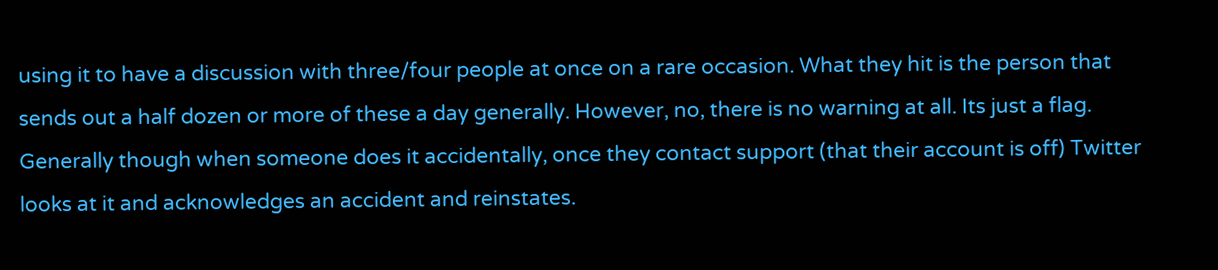using it to have a discussion with three/four people at once on a rare occasion. What they hit is the person that sends out a half dozen or more of these a day generally. However, no, there is no warning at all. Its just a flag. Generally though when someone does it accidentally, once they contact support (that their account is off) Twitter looks at it and acknowledges an accident and reinstates.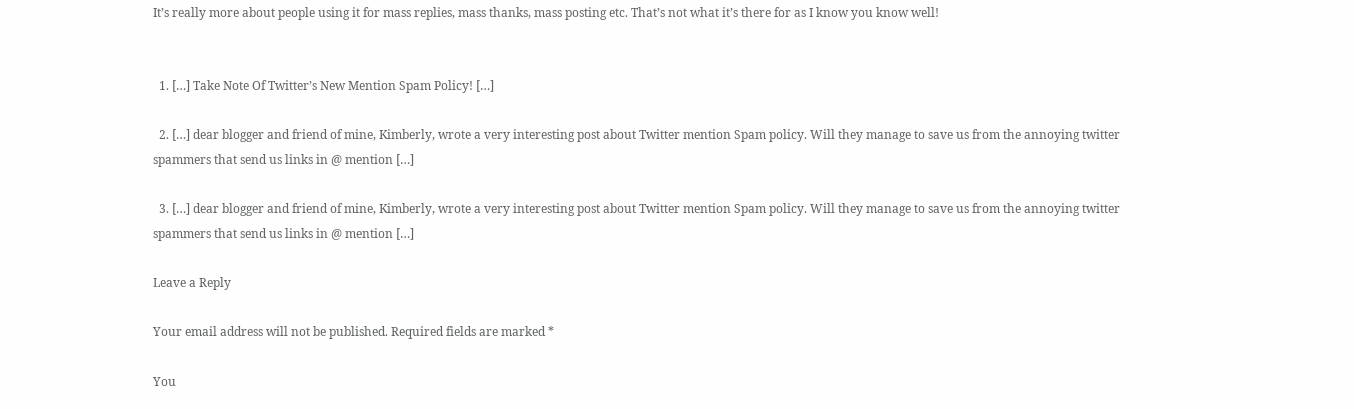It’s really more about people using it for mass replies, mass thanks, mass posting etc. That’s not what it’s there for as I know you know well!


  1. […] Take Note Of Twitter’s New Mention Spam Policy! […]

  2. […] dear blogger and friend of mine, Kimberly, wrote a very interesting post about Twitter mention Spam policy. Will they manage to save us from the annoying twitter spammers that send us links in @ mention […]

  3. […] dear blogger and friend of mine, Kimberly, wrote a very interesting post about Twitter mention Spam policy. Will they manage to save us from the annoying twitter spammers that send us links in @ mention […]

Leave a Reply

Your email address will not be published. Required fields are marked *

You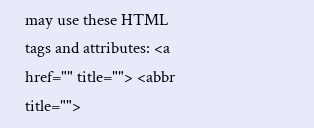may use these HTML tags and attributes: <a href="" title=""> <abbr title="">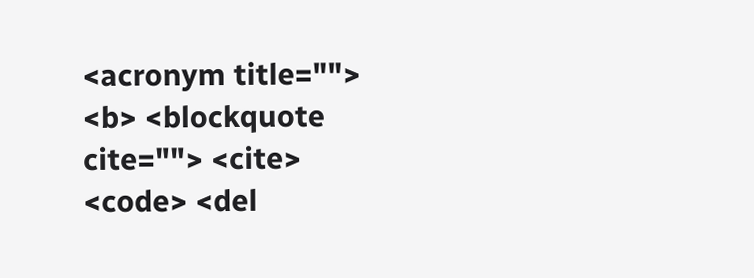<acronym title=""> <b> <blockquote cite=""> <cite> <code> <del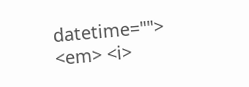datetime=""> <em> <i>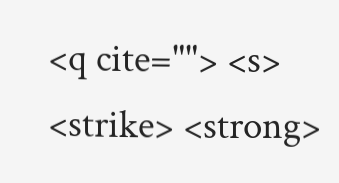<q cite=""> <s> <strike> <strong>